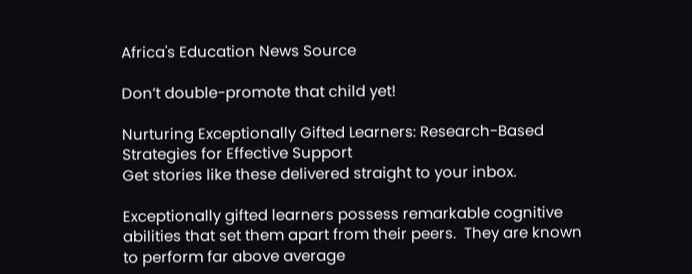Africa's Education News Source

Don’t double-promote that child yet!

Nurturing Exceptionally Gifted Learners: Research-Based Strategies for Effective Support
Get stories like these delivered straight to your inbox.

Exceptionally gifted learners possess remarkable cognitive abilities that set them apart from their peers.  They are known to perform far above average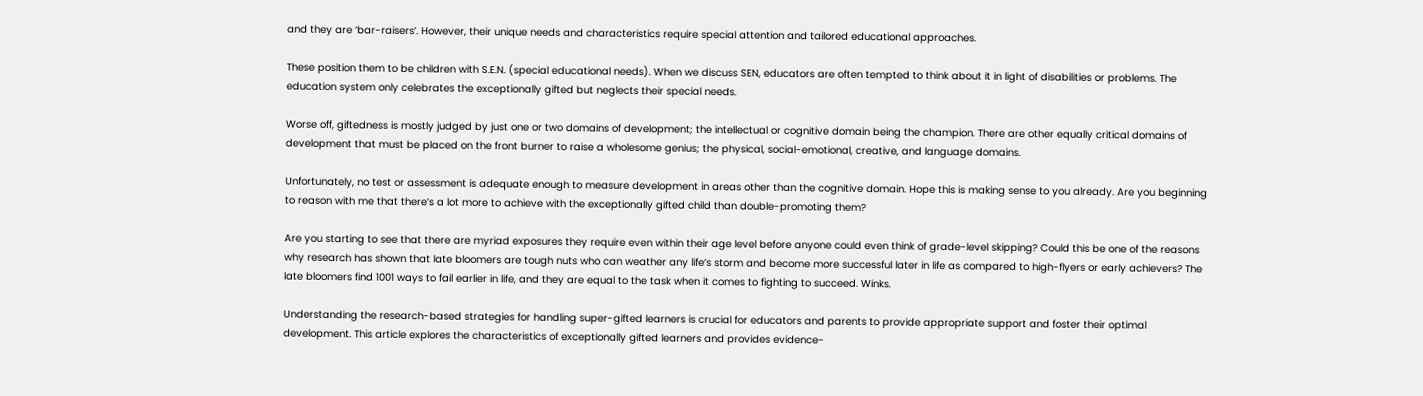and they are ‘bar-raisers’. However, their unique needs and characteristics require special attention and tailored educational approaches.

These position them to be children with S.E.N. (special educational needs). When we discuss SEN, educators are often tempted to think about it in light of disabilities or problems. The education system only celebrates the exceptionally gifted but neglects their special needs.

Worse off, giftedness is mostly judged by just one or two domains of development; the intellectual or cognitive domain being the champion. There are other equally critical domains of development that must be placed on the front burner to raise a wholesome genius; the physical, social-emotional, creative, and language domains.

Unfortunately, no test or assessment is adequate enough to measure development in areas other than the cognitive domain. Hope this is making sense to you already. Are you beginning to reason with me that there’s a lot more to achieve with the exceptionally gifted child than double-promoting them?

Are you starting to see that there are myriad exposures they require even within their age level before anyone could even think of grade-level skipping? Could this be one of the reasons why research has shown that late bloomers are tough nuts who can weather any life’s storm and become more successful later in life as compared to high-flyers or early achievers? The late bloomers find 1001 ways to fail earlier in life, and they are equal to the task when it comes to fighting to succeed. Winks.

Understanding the research-based strategies for handling super-gifted learners is crucial for educators and parents to provide appropriate support and foster their optimal development. This article explores the characteristics of exceptionally gifted learners and provides evidence-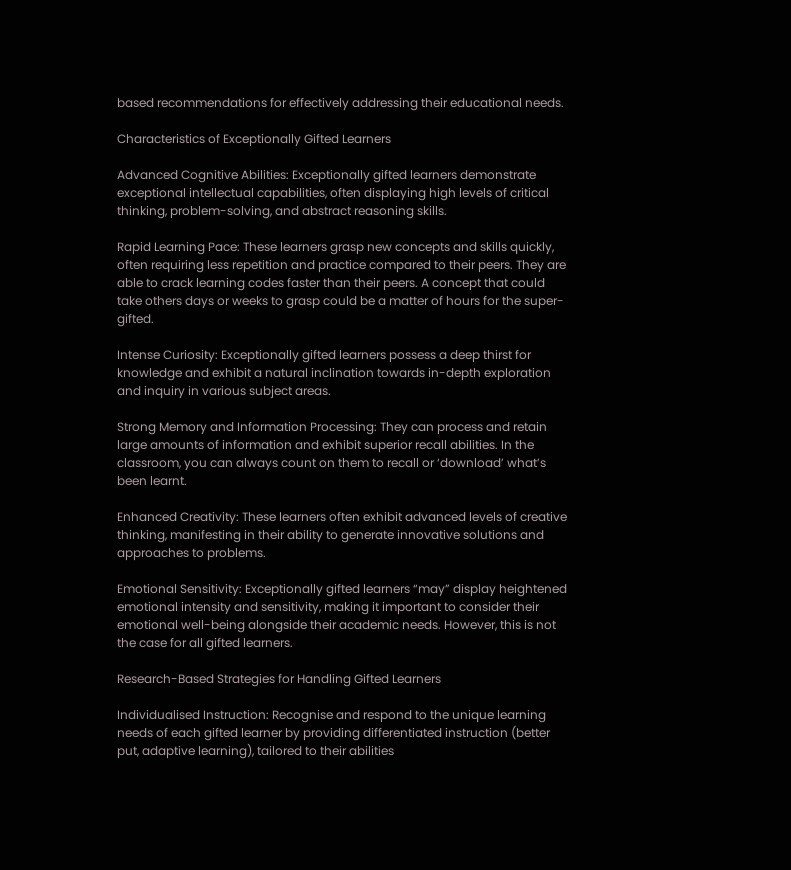based recommendations for effectively addressing their educational needs.

Characteristics of Exceptionally Gifted Learners

Advanced Cognitive Abilities: Exceptionally gifted learners demonstrate exceptional intellectual capabilities, often displaying high levels of critical thinking, problem-solving, and abstract reasoning skills.

Rapid Learning Pace: These learners grasp new concepts and skills quickly, often requiring less repetition and practice compared to their peers. They are able to crack learning codes faster than their peers. A concept that could take others days or weeks to grasp could be a matter of hours for the super-gifted.

Intense Curiosity: Exceptionally gifted learners possess a deep thirst for knowledge and exhibit a natural inclination towards in-depth exploration and inquiry in various subject areas.

Strong Memory and Information Processing: They can process and retain large amounts of information and exhibit superior recall abilities. In the classroom, you can always count on them to recall or ‘download’ what’s been learnt.

Enhanced Creativity: These learners often exhibit advanced levels of creative thinking, manifesting in their ability to generate innovative solutions and approaches to problems.

Emotional Sensitivity: Exceptionally gifted learners “may” display heightened emotional intensity and sensitivity, making it important to consider their emotional well-being alongside their academic needs. However, this is not the case for all gifted learners.

Research-Based Strategies for Handling Gifted Learners

Individualised Instruction: Recognise and respond to the unique learning needs of each gifted learner by providing differentiated instruction (better put, adaptive learning), tailored to their abilities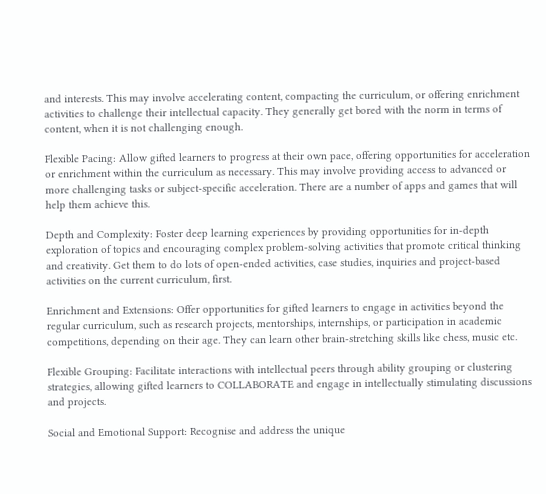and interests. This may involve accelerating content, compacting the curriculum, or offering enrichment activities to challenge their intellectual capacity. They generally get bored with the norm in terms of content, when it is not challenging enough.

Flexible Pacing: Allow gifted learners to progress at their own pace, offering opportunities for acceleration or enrichment within the curriculum as necessary. This may involve providing access to advanced or more challenging tasks or subject-specific acceleration. There are a number of apps and games that will help them achieve this.

Depth and Complexity: Foster deep learning experiences by providing opportunities for in-depth exploration of topics and encouraging complex problem-solving activities that promote critical thinking and creativity. Get them to do lots of open-ended activities, case studies, inquiries and project-based activities on the current curriculum, first.

Enrichment and Extensions: Offer opportunities for gifted learners to engage in activities beyond the regular curriculum, such as research projects, mentorships, internships, or participation in academic competitions, depending on their age. They can learn other brain-stretching skills like chess, music etc.

Flexible Grouping: Facilitate interactions with intellectual peers through ability grouping or clustering strategies, allowing gifted learners to COLLABORATE and engage in intellectually stimulating discussions and projects.

Social and Emotional Support: Recognise and address the unique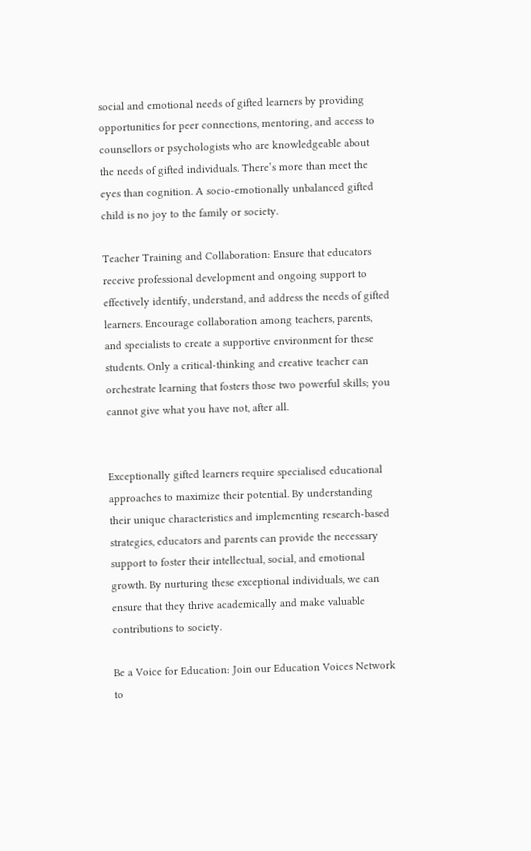social and emotional needs of gifted learners by providing opportunities for peer connections, mentoring, and access to counsellors or psychologists who are knowledgeable about the needs of gifted individuals. There’s more than meet the eyes than cognition. A socio-emotionally unbalanced gifted child is no joy to the family or society.

Teacher Training and Collaboration: Ensure that educators receive professional development and ongoing support to effectively identify, understand, and address the needs of gifted learners. Encourage collaboration among teachers, parents, and specialists to create a supportive environment for these students. Only a critical-thinking and creative teacher can orchestrate learning that fosters those two powerful skills; you cannot give what you have not, after all.


Exceptionally gifted learners require specialised educational approaches to maximize their potential. By understanding their unique characteristics and implementing research-based strategies, educators and parents can provide the necessary support to foster their intellectual, social, and emotional growth. By nurturing these exceptional individuals, we can ensure that they thrive academically and make valuable contributions to society.

Be a Voice for Education: Join our Education Voices Network to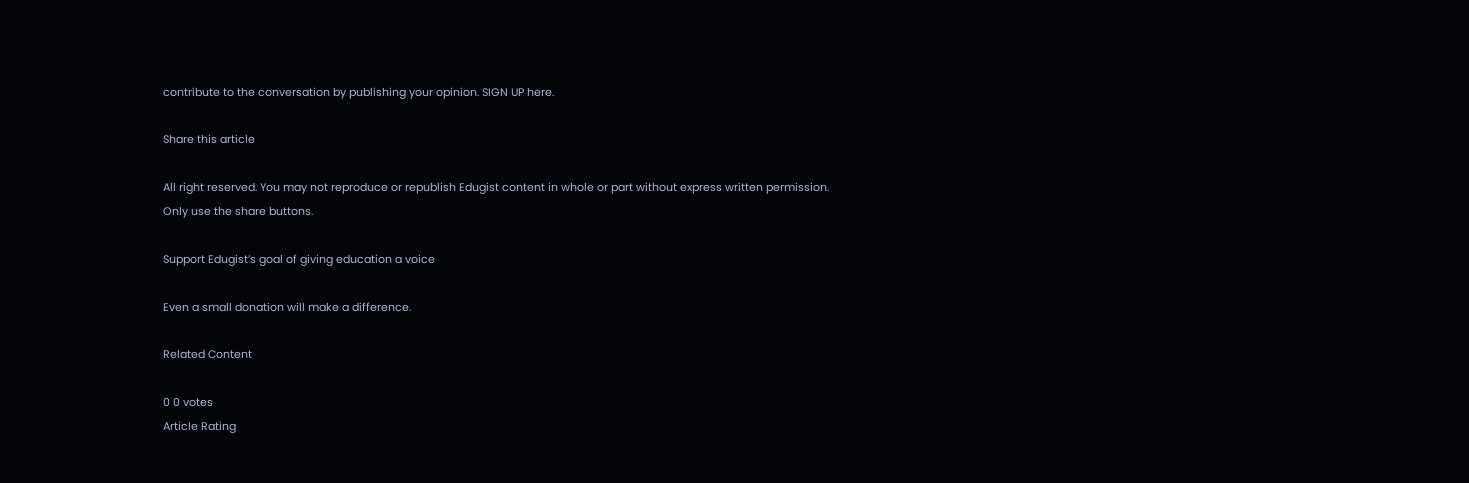contribute to the conversation by publishing your opinion. SIGN UP here.

Share this article

All right reserved. You may not reproduce or republish Edugist content in whole or part without express written permission. Only use the share buttons.

Support Edugist’s goal of giving education a voice

Even a small donation will make a difference.

Related Content

0 0 votes
Article Rating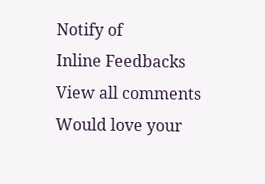Notify of
Inline Feedbacks
View all comments
Would love your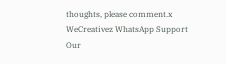thoughts, please comment.x
WeCreativez WhatsApp Support
Our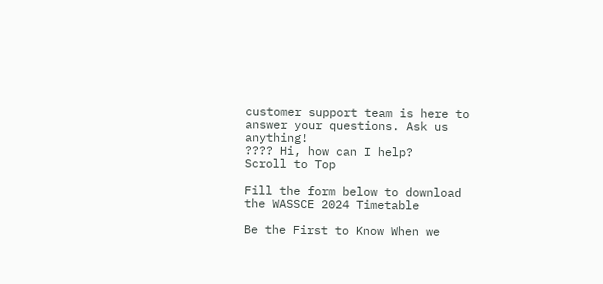customer support team is here to answer your questions. Ask us anything!
???? Hi, how can I help?
Scroll to Top

Fill the form below to download the WASSCE 2024 Timetable

Be the First to Know When we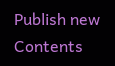Publish new Contents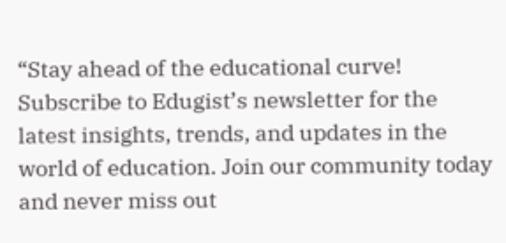“Stay ahead of the educational curve! Subscribe to Edugist’s newsletter for the latest insights, trends, and updates in the world of education. Join our community today and never miss out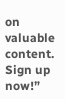on valuable content. Sign up now!”